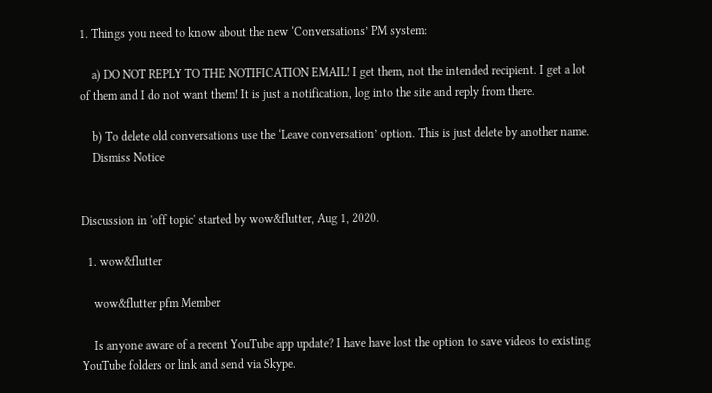1. Things you need to know about the new ‘Conversations’ PM system:

    a) DO NOT REPLY TO THE NOTIFICATION EMAIL! I get them, not the intended recipient. I get a lot of them and I do not want them! It is just a notification, log into the site and reply from there.

    b) To delete old conversations use the ‘Leave conversation’ option. This is just delete by another name.
    Dismiss Notice


Discussion in 'off topic' started by wow&flutter, Aug 1, 2020.

  1. wow&flutter

    wow&flutter pfm Member

    Is anyone aware of a recent YouTube app update? I have have lost the option to save videos to existing YouTube folders or link and send via Skype.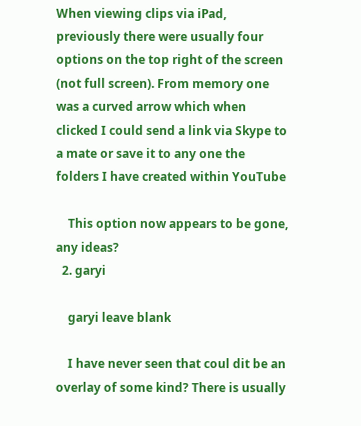When viewing clips via iPad, previously there were usually four options on the top right of the screen (not full screen). From memory one was a curved arrow which when clicked I could send a link via Skype to a mate or save it to any one the folders I have created within YouTube

    This option now appears to be gone, any ideas?
  2. garyi

    garyi leave blank

    I have never seen that coul dit be an overlay of some kind? There is usually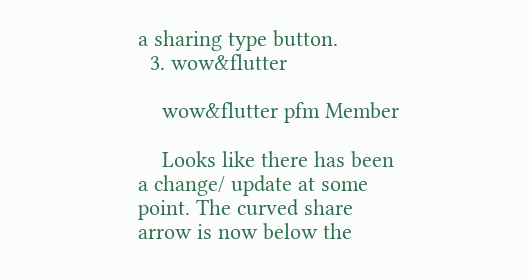a sharing type button.
  3. wow&flutter

    wow&flutter pfm Member

    Looks like there has been a change/ update at some point. The curved share arrow is now below the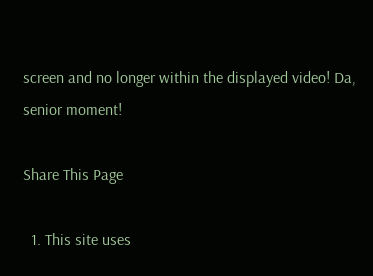screen and no longer within the displayed video! Da, senior moment!

Share This Page

  1. This site uses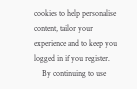cookies to help personalise content, tailor your experience and to keep you logged in if you register.
    By continuing to use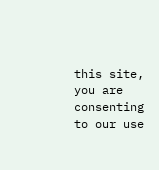this site, you are consenting to our use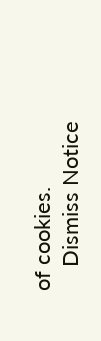of cookies.
    Dismiss Notice